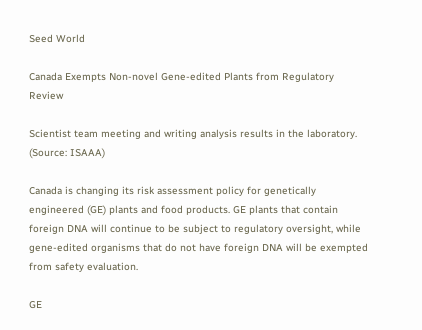Seed World

Canada Exempts Non-novel Gene-edited Plants from Regulatory Review

Scientist team meeting and writing analysis results in the laboratory. (Source: ISAAA)

Canada is changing its risk assessment policy for genetically engineered (GE) plants and food products. GE plants that contain foreign DNA will continue to be subject to regulatory oversight, while gene-edited organisms that do not have foreign DNA will be exempted from safety evaluation.

GE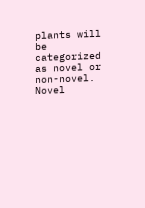plants will be categorized as novel or non-novel. Novel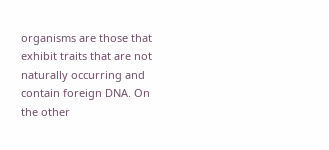organisms are those that exhibit traits that are not naturally occurring and contain foreign DNA. On the other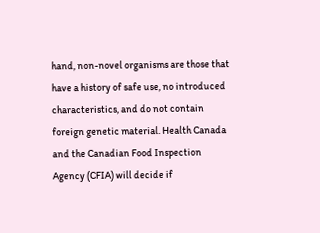hand, non-novel organisms are those that have a history of safe use, no introduced characteristics, and do not contain foreign genetic material. Health Canada and the Canadian Food Inspection Agency (CFIA) will decide if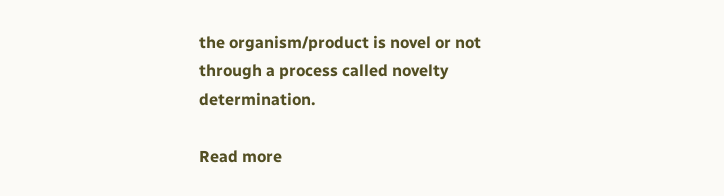the organism/product is novel or not through a process called novelty determination.

Read more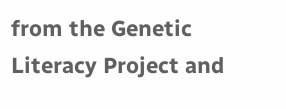from the Genetic Literacy Project and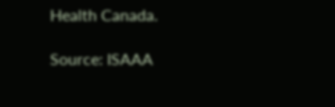Health Canada.

Source: ISAAA